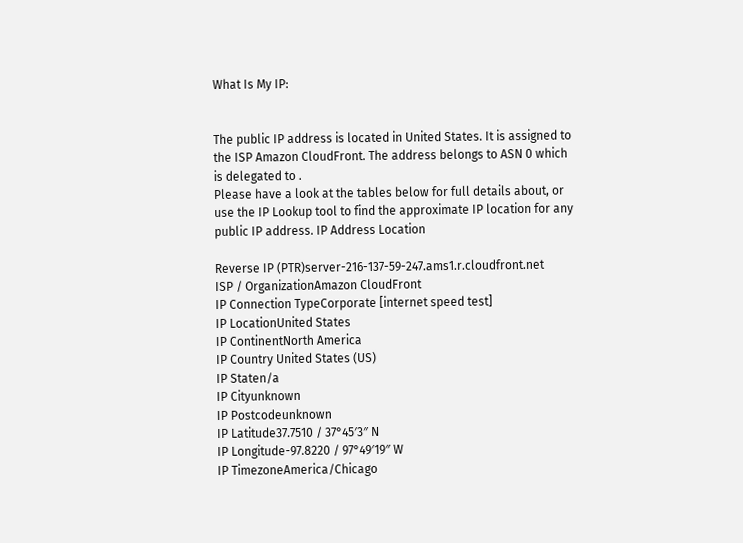What Is My IP:


The public IP address is located in United States. It is assigned to the ISP Amazon CloudFront. The address belongs to ASN 0 which is delegated to .
Please have a look at the tables below for full details about, or use the IP Lookup tool to find the approximate IP location for any public IP address. IP Address Location

Reverse IP (PTR)server-216-137-59-247.ams1.r.cloudfront.net
ISP / OrganizationAmazon CloudFront
IP Connection TypeCorporate [internet speed test]
IP LocationUnited States
IP ContinentNorth America
IP Country United States (US)
IP Staten/a
IP Cityunknown
IP Postcodeunknown
IP Latitude37.7510 / 37°45′3″ N
IP Longitude-97.8220 / 97°49′19″ W
IP TimezoneAmerica/Chicago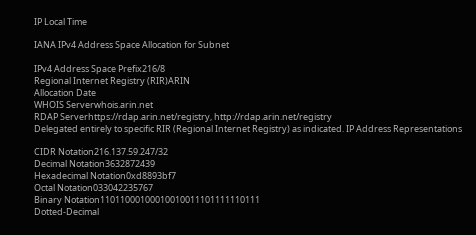IP Local Time

IANA IPv4 Address Space Allocation for Subnet

IPv4 Address Space Prefix216/8
Regional Internet Registry (RIR)ARIN
Allocation Date
WHOIS Serverwhois.arin.net
RDAP Serverhttps://rdap.arin.net/registry, http://rdap.arin.net/registry
Delegated entirely to specific RIR (Regional Internet Registry) as indicated. IP Address Representations

CIDR Notation216.137.59.247/32
Decimal Notation3632872439
Hexadecimal Notation0xd8893bf7
Octal Notation033042235767
Binary Notation11011000100010010011101111110111
Dotted-Decimal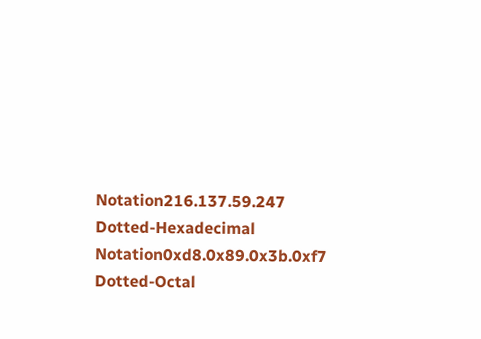Notation216.137.59.247
Dotted-Hexadecimal Notation0xd8.0x89.0x3b.0xf7
Dotted-Octal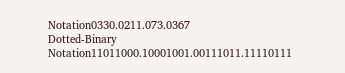Notation0330.0211.073.0367
Dotted-Binary Notation11011000.10001001.00111011.11110111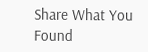Share What You Found